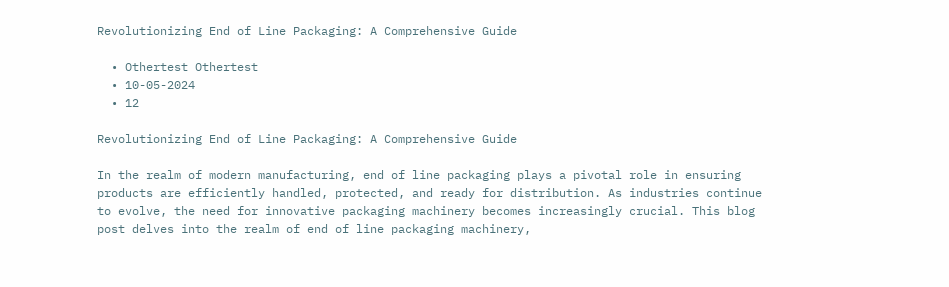Revolutionizing End of Line Packaging: A Comprehensive Guide

  • Othertest Othertest
  • 10-05-2024
  • 12

Revolutionizing End of Line Packaging: A Comprehensive Guide

In the realm of modern manufacturing, end of line packaging plays a pivotal role in ensuring products are efficiently handled, protected, and ready for distribution. As industries continue to evolve, the need for innovative packaging machinery becomes increasingly crucial. This blog post delves into the realm of end of line packaging machinery,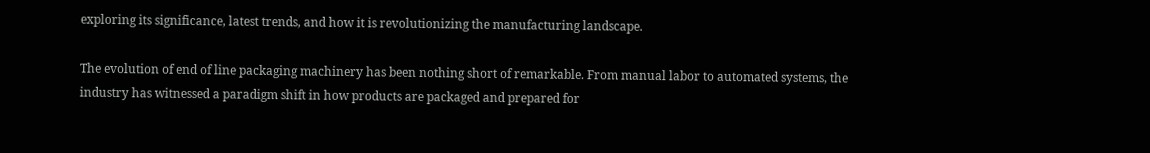exploring its significance, latest trends, and how it is revolutionizing the manufacturing landscape.

The evolution of end of line packaging machinery has been nothing short of remarkable. From manual labor to automated systems, the industry has witnessed a paradigm shift in how products are packaged and prepared for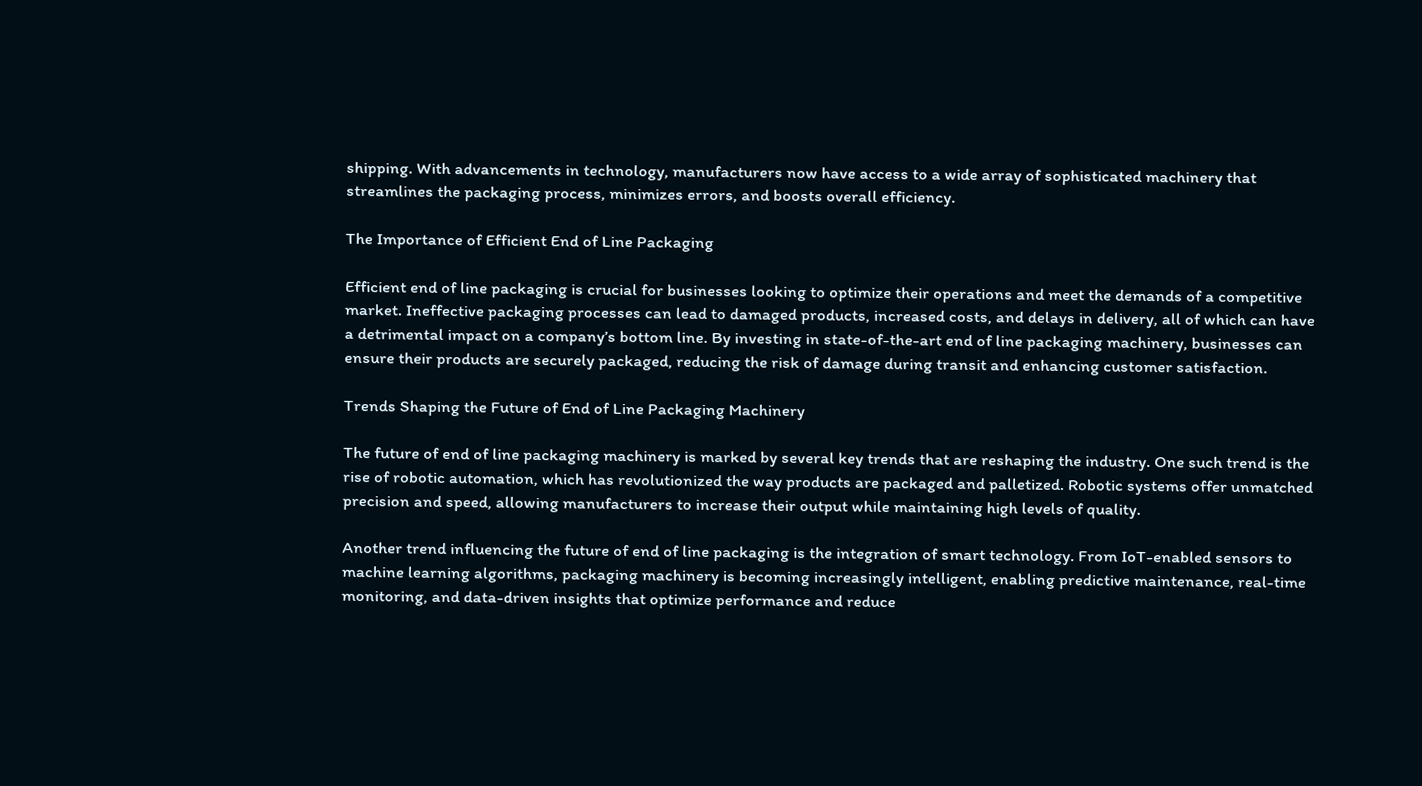shipping. With advancements in technology, manufacturers now have access to a wide array of sophisticated machinery that streamlines the packaging process, minimizes errors, and boosts overall efficiency.

The Importance of Efficient End of Line Packaging

Efficient end of line packaging is crucial for businesses looking to optimize their operations and meet the demands of a competitive market. Ineffective packaging processes can lead to damaged products, increased costs, and delays in delivery, all of which can have a detrimental impact on a company’s bottom line. By investing in state-of-the-art end of line packaging machinery, businesses can ensure their products are securely packaged, reducing the risk of damage during transit and enhancing customer satisfaction.

Trends Shaping the Future of End of Line Packaging Machinery

The future of end of line packaging machinery is marked by several key trends that are reshaping the industry. One such trend is the rise of robotic automation, which has revolutionized the way products are packaged and palletized. Robotic systems offer unmatched precision and speed, allowing manufacturers to increase their output while maintaining high levels of quality.

Another trend influencing the future of end of line packaging is the integration of smart technology. From IoT-enabled sensors to machine learning algorithms, packaging machinery is becoming increasingly intelligent, enabling predictive maintenance, real-time monitoring, and data-driven insights that optimize performance and reduce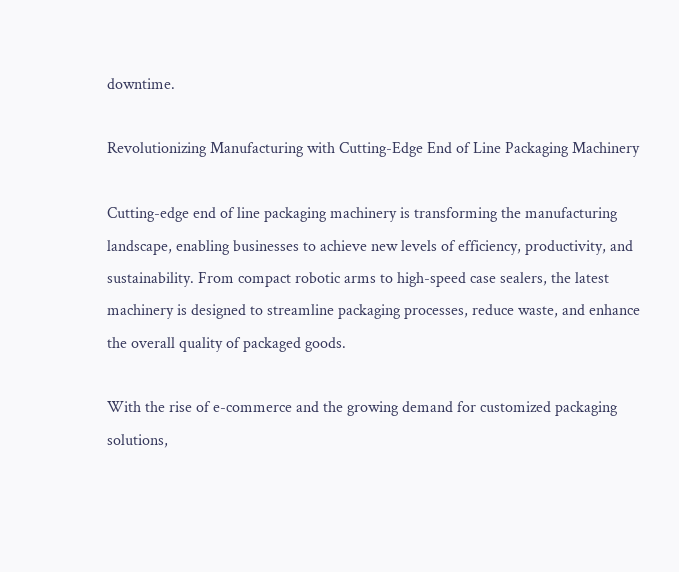downtime.

Revolutionizing Manufacturing with Cutting-Edge End of Line Packaging Machinery

Cutting-edge end of line packaging machinery is transforming the manufacturing landscape, enabling businesses to achieve new levels of efficiency, productivity, and sustainability. From compact robotic arms to high-speed case sealers, the latest machinery is designed to streamline packaging processes, reduce waste, and enhance the overall quality of packaged goods.

With the rise of e-commerce and the growing demand for customized packaging solutions,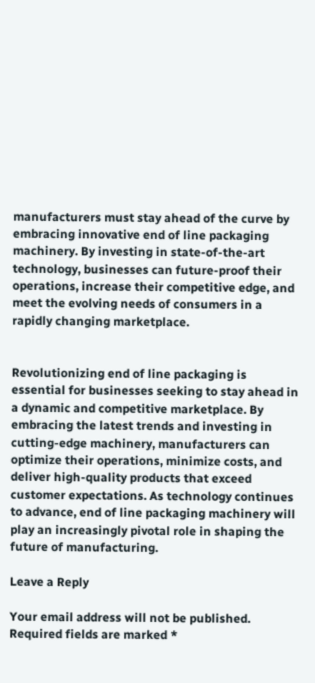manufacturers must stay ahead of the curve by embracing innovative end of line packaging machinery. By investing in state-of-the-art technology, businesses can future-proof their operations, increase their competitive edge, and meet the evolving needs of consumers in a rapidly changing marketplace.


Revolutionizing end of line packaging is essential for businesses seeking to stay ahead in a dynamic and competitive marketplace. By embracing the latest trends and investing in cutting-edge machinery, manufacturers can optimize their operations, minimize costs, and deliver high-quality products that exceed customer expectations. As technology continues to advance, end of line packaging machinery will play an increasingly pivotal role in shaping the future of manufacturing.

Leave a Reply

Your email address will not be published. Required fields are marked *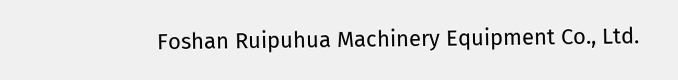Foshan Ruipuhua Machinery Equipment Co., Ltd.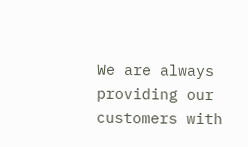We are always providing our customers with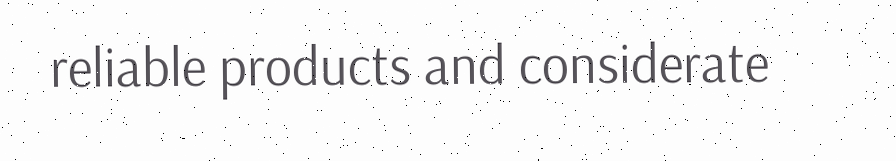reliable products and considerate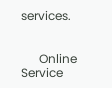services.


      Online Service